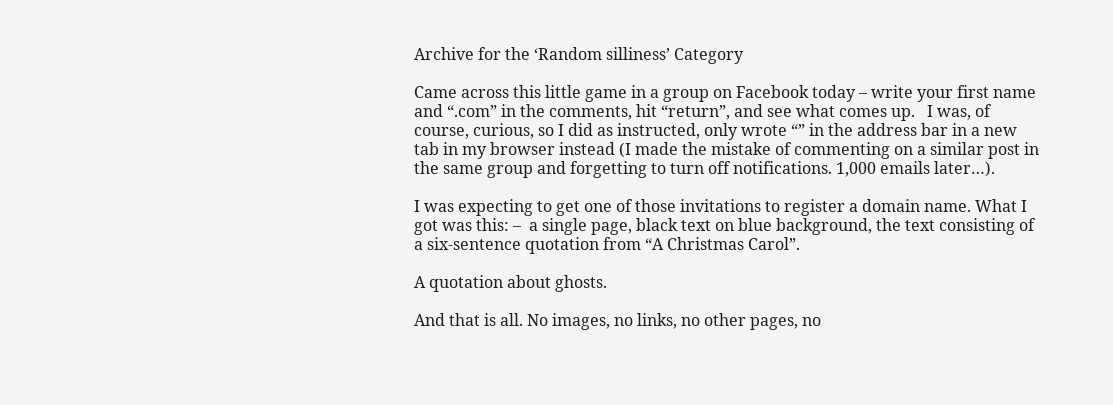Archive for the ‘Random silliness’ Category

Came across this little game in a group on Facebook today – write your first name and “.com” in the comments, hit “return”, and see what comes up.   I was, of course, curious, so I did as instructed, only wrote “” in the address bar in a new tab in my browser instead (I made the mistake of commenting on a similar post in the same group and forgetting to turn off notifications. 1,000 emails later…).

I was expecting to get one of those invitations to register a domain name. What I got was this: –  a single page, black text on blue background, the text consisting of a six-sentence quotation from “A Christmas Carol”.

A quotation about ghosts.

And that is all. No images, no links, no other pages, no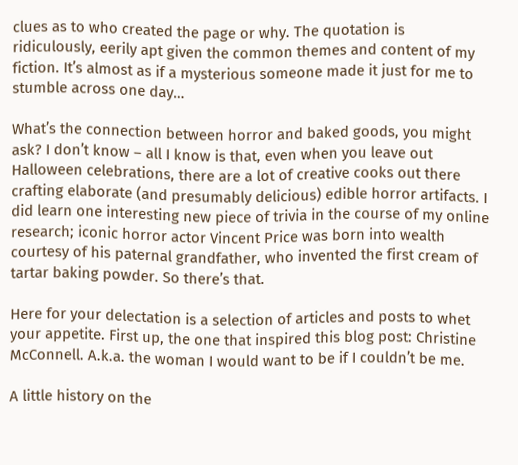clues as to who created the page or why. The quotation is ridiculously, eerily apt given the common themes and content of my fiction. It’s almost as if a mysterious someone made it just for me to stumble across one day…

What’s the connection between horror and baked goods, you might ask? I don’t know – all I know is that, even when you leave out Halloween celebrations, there are a lot of creative cooks out there crafting elaborate (and presumably delicious) edible horror artifacts. I did learn one interesting new piece of trivia in the course of my online research; iconic horror actor Vincent Price was born into wealth courtesy of his paternal grandfather, who invented the first cream of tartar baking powder. So there’s that.

Here for your delectation is a selection of articles and posts to whet your appetite. First up, the one that inspired this blog post: Christine McConnell. A.k.a. the woman I would want to be if I couldn’t be me.

A little history on the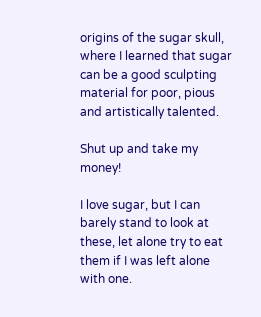origins of the sugar skull, where I learned that sugar can be a good sculpting material for poor, pious and artistically talented.

Shut up and take my money!

I love sugar, but I can barely stand to look at these, let alone try to eat them if I was left alone with one.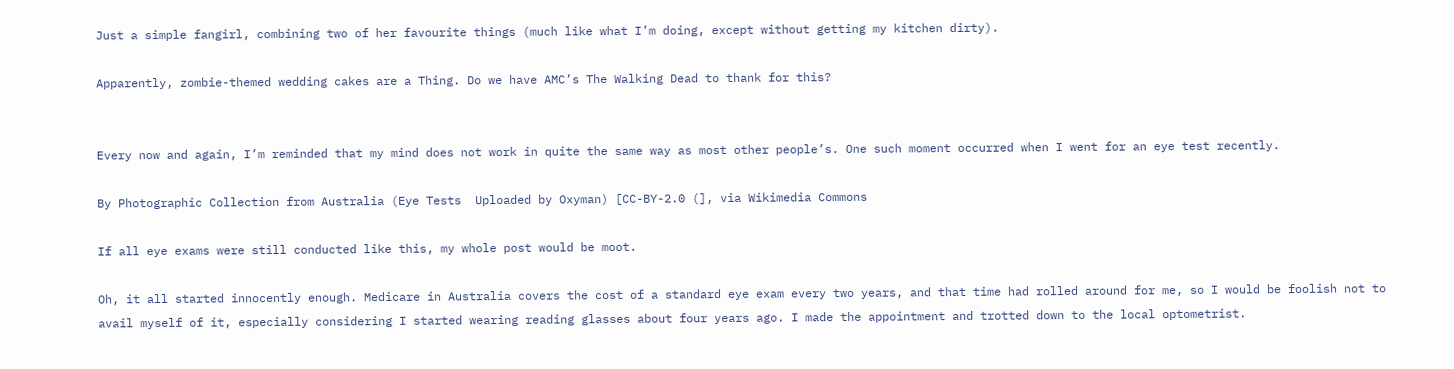Just a simple fangirl, combining two of her favourite things (much like what I’m doing, except without getting my kitchen dirty).

Apparently, zombie-themed wedding cakes are a Thing. Do we have AMC’s The Walking Dead to thank for this?


Every now and again, I’m reminded that my mind does not work in quite the same way as most other people’s. One such moment occurred when I went for an eye test recently.

By Photographic Collection from Australia (Eye Tests  Uploaded by Oxyman) [CC-BY-2.0 (], via Wikimedia Commons

If all eye exams were still conducted like this, my whole post would be moot.

Oh, it all started innocently enough. Medicare in Australia covers the cost of a standard eye exam every two years, and that time had rolled around for me, so I would be foolish not to avail myself of it, especially considering I started wearing reading glasses about four years ago. I made the appointment and trotted down to the local optometrist.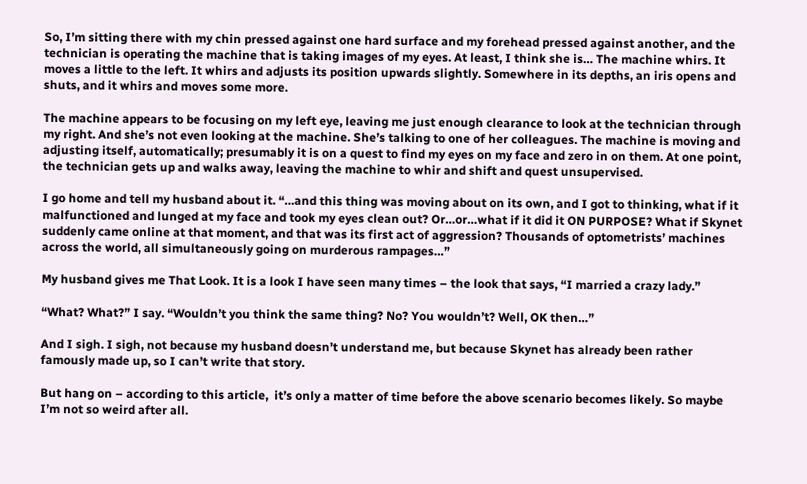So, I’m sitting there with my chin pressed against one hard surface and my forehead pressed against another, and the technician is operating the machine that is taking images of my eyes. At least, I think she is… The machine whirs. It moves a little to the left. It whirs and adjusts its position upwards slightly. Somewhere in its depths, an iris opens and shuts, and it whirs and moves some more.

The machine appears to be focusing on my left eye, leaving me just enough clearance to look at the technician through my right. And she’s not even looking at the machine. She’s talking to one of her colleagues. The machine is moving and adjusting itself, automatically; presumably it is on a quest to find my eyes on my face and zero in on them. At one point, the technician gets up and walks away, leaving the machine to whir and shift and quest unsupervised.

I go home and tell my husband about it. “…and this thing was moving about on its own, and I got to thinking, what if it malfunctioned and lunged at my face and took my eyes clean out? Or…or…what if it did it ON PURPOSE? What if Skynet suddenly came online at that moment, and that was its first act of aggression? Thousands of optometrists’ machines across the world, all simultaneously going on murderous rampages…”

My husband gives me That Look. It is a look I have seen many times – the look that says, “I married a crazy lady.”

“What? What?” I say. “Wouldn’t you think the same thing? No? You wouldn’t? Well, OK then…”

And I sigh. I sigh, not because my husband doesn’t understand me, but because Skynet has already been rather famously made up, so I can’t write that story.

But hang on – according to this article,  it’s only a matter of time before the above scenario becomes likely. So maybe I’m not so weird after all.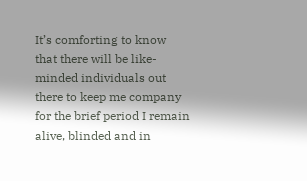It’s comforting to know that there will be like-minded individuals out there to keep me company for the brief period I remain alive, blinded and in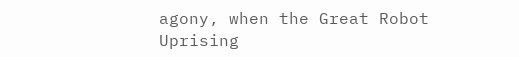agony, when the Great Robot Uprising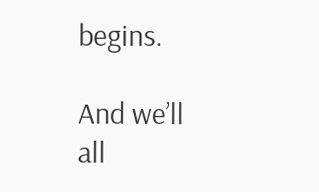begins.

And we’ll all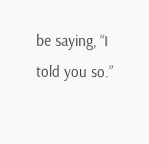be saying, “I told you so.”